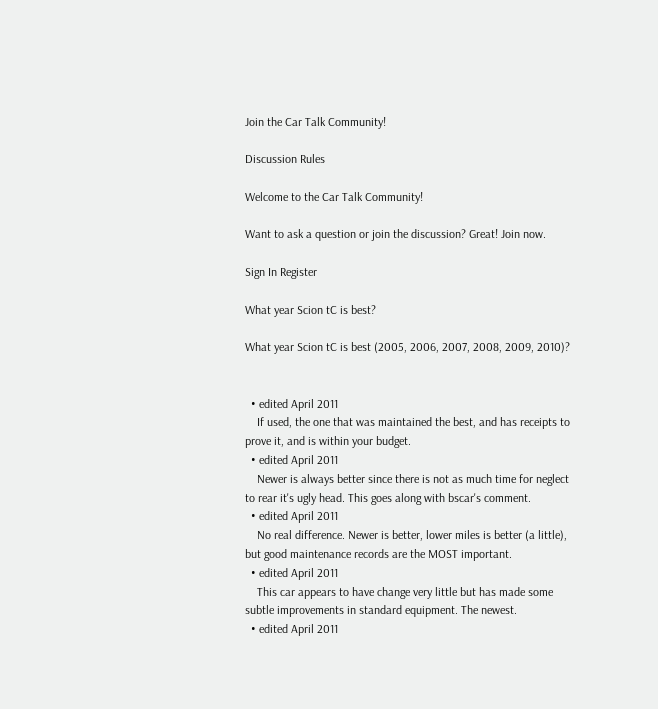Join the Car Talk Community!

Discussion Rules

Welcome to the Car Talk Community!

Want to ask a question or join the discussion? Great! Join now.

Sign In Register

What year Scion tC is best?

What year Scion tC is best (2005, 2006, 2007, 2008, 2009, 2010)?


  • edited April 2011
    If used, the one that was maintained the best, and has receipts to prove it, and is within your budget.
  • edited April 2011
    Newer is always better since there is not as much time for neglect to rear it's ugly head. This goes along with bscar's comment.
  • edited April 2011
    No real difference. Newer is better, lower miles is better (a little), but good maintenance records are the MOST important.
  • edited April 2011
    This car appears to have change very little but has made some subtle improvements in standard equipment. The newest.
  • edited April 2011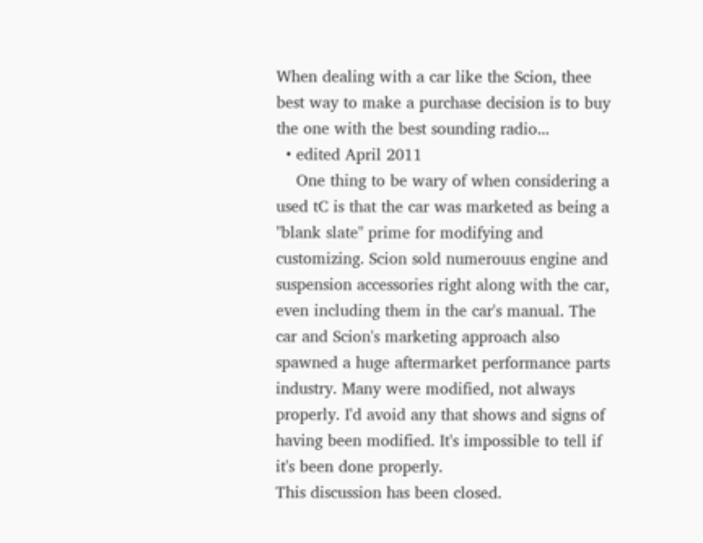When dealing with a car like the Scion, thee best way to make a purchase decision is to buy the one with the best sounding radio...
  • edited April 2011
    One thing to be wary of when considering a used tC is that the car was marketed as being a "blank slate" prime for modifying and customizing. Scion sold numerouus engine and suspension accessories right along with the car, even including them in the car's manual. The car and Scion's marketing approach also spawned a huge aftermarket performance parts industry. Many were modified, not always properly. I'd avoid any that shows and signs of having been modified. It's impossible to tell if it's been done properly.
This discussion has been closed.